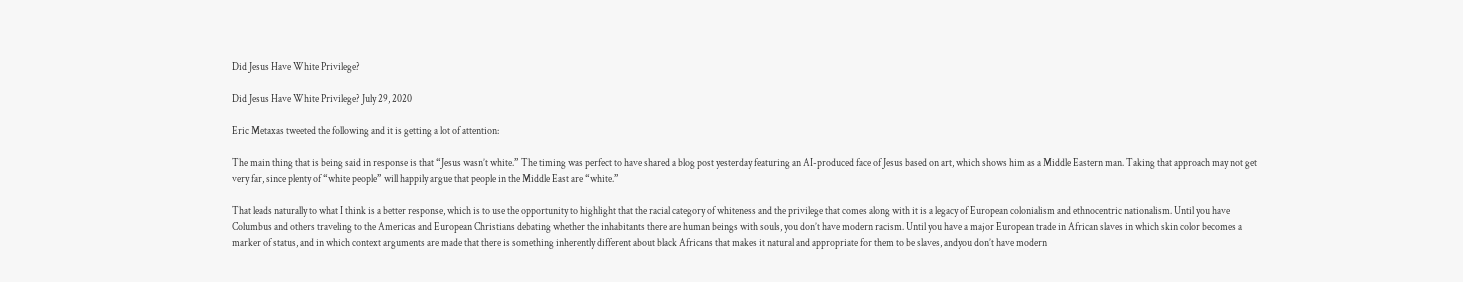Did Jesus Have White Privilege?

Did Jesus Have White Privilege? July 29, 2020

Eric Metaxas tweeted the following and it is getting a lot of attention:

The main thing that is being said in response is that “Jesus wasn’t white.” The timing was perfect to have shared a blog post yesterday featuring an AI-produced face of Jesus based on art, which shows him as a Middle Eastern man. Taking that approach may not get very far, since plenty of “white people” will happily argue that people in the Middle East are “white.”

That leads naturally to what I think is a better response, which is to use the opportunity to highlight that the racial category of whiteness and the privilege that comes along with it is a legacy of European colonialism and ethnocentric nationalism. Until you have Columbus and others traveling to the Americas and European Christians debating whether the inhabitants there are human beings with souls, you don’t have modern racism. Until you have a major European trade in African slaves in which skin color becomes a marker of status, and in which context arguments are made that there is something inherently different about black Africans that makes it natural and appropriate for them to be slaves, andyou don’t have modern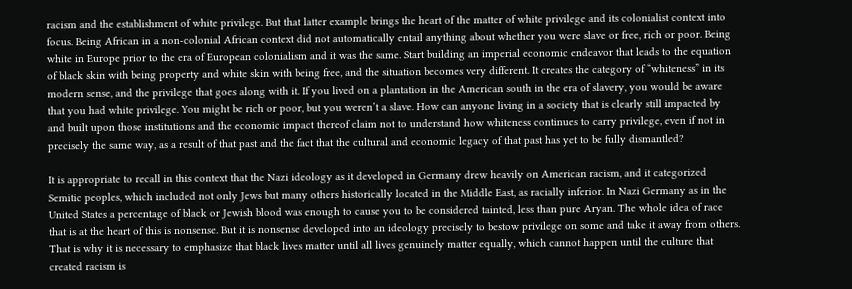racism and the establishment of white privilege. But that latter example brings the heart of the matter of white privilege and its colonialist context into focus. Being African in a non-colonial African context did not automatically entail anything about whether you were slave or free, rich or poor. Being white in Europe prior to the era of European colonialism and it was the same. Start building an imperial economic endeavor that leads to the equation of black skin with being property and white skin with being free, and the situation becomes very different. It creates the category of “whiteness” in its modern sense, and the privilege that goes along with it. If you lived on a plantation in the American south in the era of slavery, you would be aware that you had white privilege. You might be rich or poor, but you weren’t a slave. How can anyone living in a society that is clearly still impacted by and built upon those institutions and the economic impact thereof claim not to understand how whiteness continues to carry privilege, even if not in precisely the same way, as a result of that past and the fact that the cultural and economic legacy of that past has yet to be fully dismantled?

It is appropriate to recall in this context that the Nazi ideology as it developed in Germany drew heavily on American racism, and it categorized Semitic peoples, which included not only Jews but many others historically located in the Middle East, as racially inferior. In Nazi Germany as in the United States a percentage of black or Jewish blood was enough to cause you to be considered tainted, less than pure Aryan. The whole idea of race that is at the heart of this is nonsense. But it is nonsense developed into an ideology precisely to bestow privilege on some and take it away from others. That is why it is necessary to emphasize that black lives matter until all lives genuinely matter equally, which cannot happen until the culture that created racism is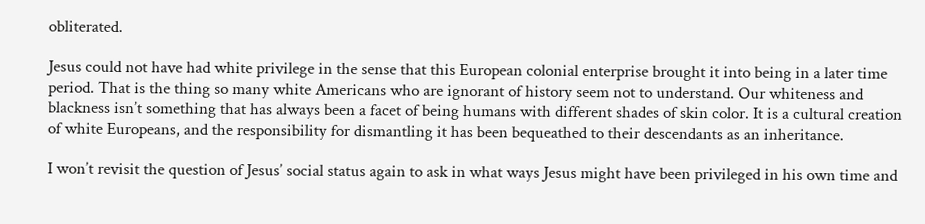obliterated.

Jesus could not have had white privilege in the sense that this European colonial enterprise brought it into being in a later time period. That is the thing so many white Americans who are ignorant of history seem not to understand. Our whiteness and blackness isn’t something that has always been a facet of being humans with different shades of skin color. It is a cultural creation of white Europeans, and the responsibility for dismantling it has been bequeathed to their descendants as an inheritance.

I won’t revisit the question of Jesus’ social status again to ask in what ways Jesus might have been privileged in his own time and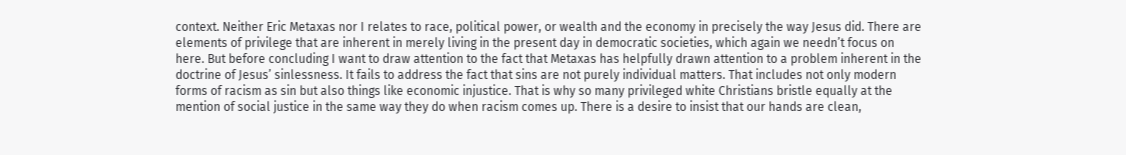context. Neither Eric Metaxas nor I relates to race, political power, or wealth and the economy in precisely the way Jesus did. There are elements of privilege that are inherent in merely living in the present day in democratic societies, which again we needn’t focus on here. But before concluding I want to draw attention to the fact that Metaxas has helpfully drawn attention to a problem inherent in the doctrine of Jesus’ sinlessness. It fails to address the fact that sins are not purely individual matters. That includes not only modern forms of racism as sin but also things like economic injustice. That is why so many privileged white Christians bristle equally at the mention of social justice in the same way they do when racism comes up. There is a desire to insist that our hands are clean,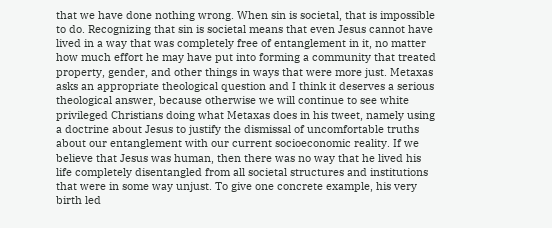that we have done nothing wrong. When sin is societal, that is impossible to do. Recognizing that sin is societal means that even Jesus cannot have lived in a way that was completely free of entanglement in it, no matter how much effort he may have put into forming a community that treated property, gender, and other things in ways that were more just. Metaxas asks an appropriate theological question and I think it deserves a serious theological answer, because otherwise we will continue to see white privileged Christians doing what Metaxas does in his tweet, namely using a doctrine about Jesus to justify the dismissal of uncomfortable truths about our entanglement with our current socioeconomic reality. If we believe that Jesus was human, then there was no way that he lived his life completely disentangled from all societal structures and institutions that were in some way unjust. To give one concrete example, his very birth led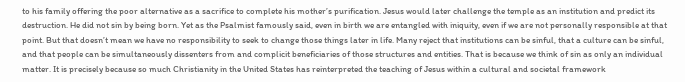to his family offering the poor alternative as a sacrifice to complete his mother’s purification. Jesus would later challenge the temple as an institution and predict its destruction. He did not sin by being born. Yet as the Psalmist famously said, even in birth we are entangled with iniquity, even if we are not personally responsible at that point. But that doesn’t mean we have no responsibility to seek to change those things later in life. Many reject that institutions can be sinful, that a culture can be sinful, and that people can be simultaneously dissenters from and complicit beneficiaries of those structures and entities. That is because we think of sin as only an individual matter. It is precisely because so much Christianity in the United States has reinterpreted the teaching of Jesus within a cultural and societal framework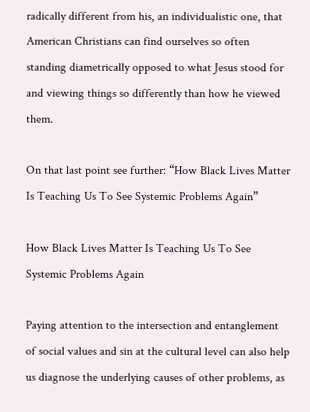radically different from his, an individualistic one, that American Christians can find ourselves so often standing diametrically opposed to what Jesus stood for and viewing things so differently than how he viewed them.

On that last point see further: “How Black Lives Matter Is Teaching Us To See Systemic Problems Again”

How Black Lives Matter Is Teaching Us To See Systemic Problems Again

Paying attention to the intersection and entanglement of social values and sin at the cultural level can also help us diagnose the underlying causes of other problems, as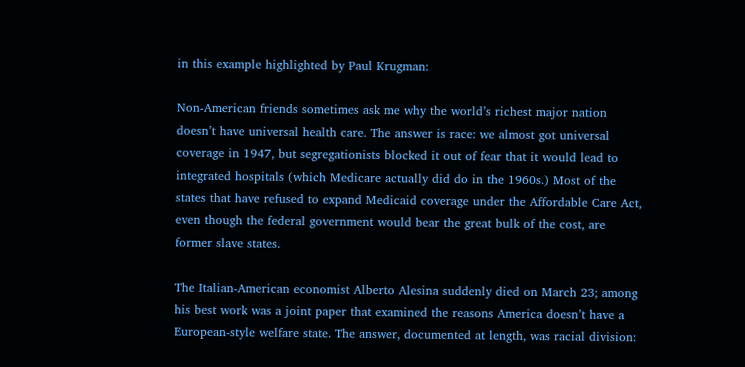in this example highlighted by Paul Krugman:

Non-American friends sometimes ask me why the world’s richest major nation doesn’t have universal health care. The answer is race: we almost got universal coverage in 1947, but segregationists blocked it out of fear that it would lead to integrated hospitals (which Medicare actually did do in the 1960s.) Most of the states that have refused to expand Medicaid coverage under the Affordable Care Act, even though the federal government would bear the great bulk of the cost, are former slave states.

The Italian-American economist Alberto Alesina suddenly died on March 23; among his best work was a joint paper that examined the reasons America doesn’t have a European-style welfare state. The answer, documented at length, was racial division: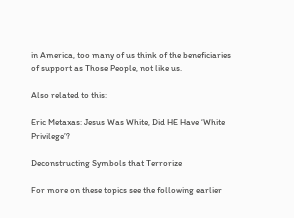in America, too many of us think of the beneficiaries of support as Those People, not like us.

Also related to this:

Eric Metaxas: Jesus Was White, Did HE Have ‘White Privilege’?

Deconstructing Symbols that Terrorize

For more on these topics see the following earlier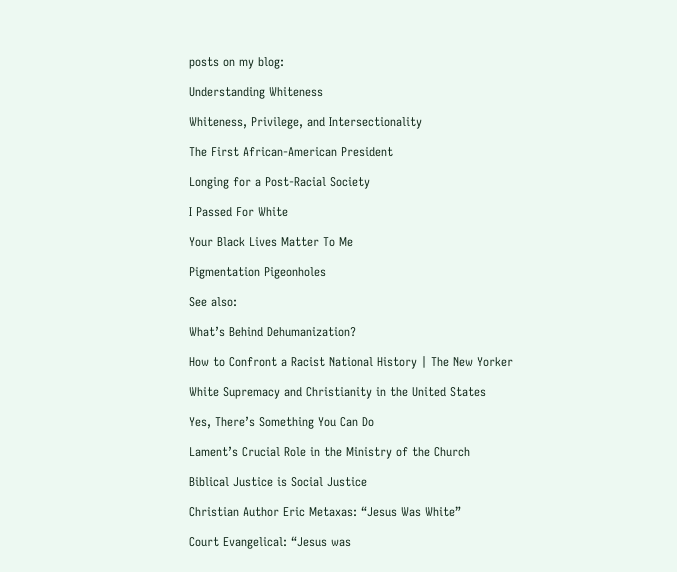posts on my blog:

Understanding Whiteness

Whiteness, Privilege, and Intersectionality

The First African-American President

Longing for a Post-Racial Society

I Passed For White

Your Black Lives Matter To Me

Pigmentation Pigeonholes

See also:

What’s Behind Dehumanization?

How to Confront a Racist National History | The New Yorker

White Supremacy and Christianity in the United States

Yes, There’s Something You Can Do

Lament’s Crucial Role in the Ministry of the Church

Biblical Justice is Social Justice

Christian Author Eric Metaxas: “Jesus Was White”

Court Evangelical: “Jesus was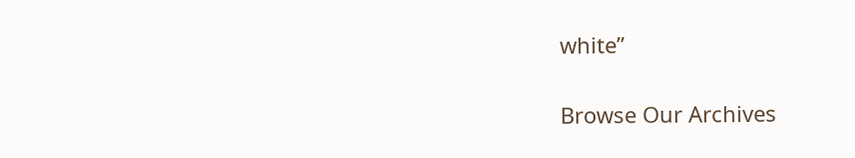white”

Browse Our Archives